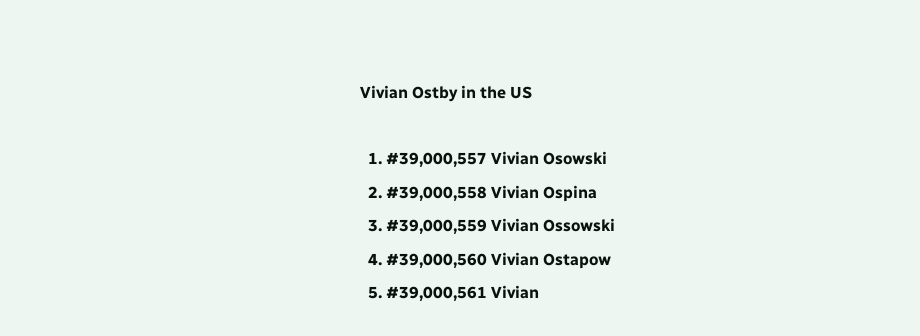Vivian Ostby in the US

  1. #39,000,557 Vivian Osowski
  2. #39,000,558 Vivian Ospina
  3. #39,000,559 Vivian Ossowski
  4. #39,000,560 Vivian Ostapow
  5. #39,000,561 Vivian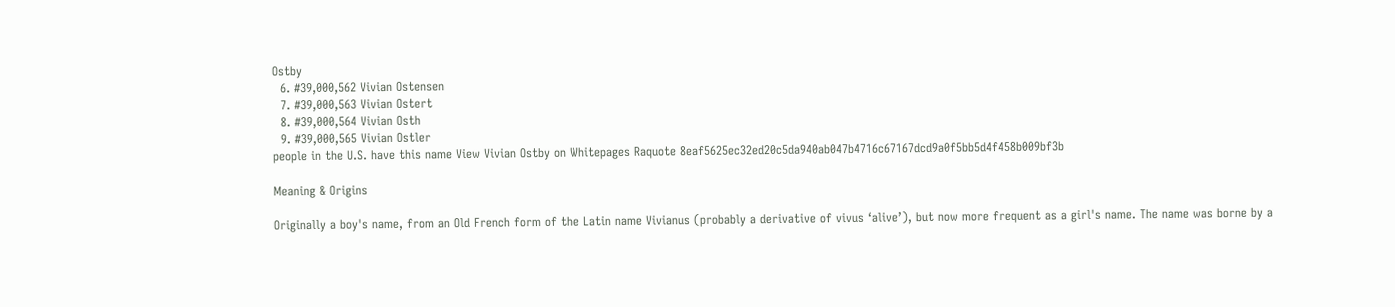Ostby
  6. #39,000,562 Vivian Ostensen
  7. #39,000,563 Vivian Ostert
  8. #39,000,564 Vivian Osth
  9. #39,000,565 Vivian Ostler
people in the U.S. have this name View Vivian Ostby on Whitepages Raquote 8eaf5625ec32ed20c5da940ab047b4716c67167dcd9a0f5bb5d4f458b009bf3b

Meaning & Origins

Originally a boy's name, from an Old French form of the Latin name Vivianus (probably a derivative of vivus ‘alive’), but now more frequent as a girl's name. The name was borne by a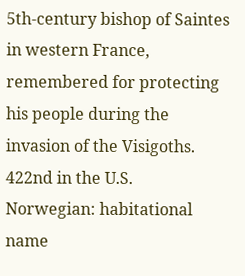5th-century bishop of Saintes in western France, remembered for protecting his people during the invasion of the Visigoths.
422nd in the U.S.
Norwegian: habitational name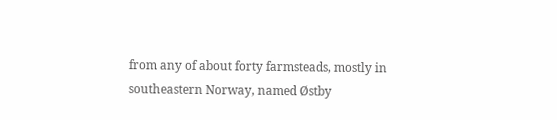from any of about forty farmsteads, mostly in southeastern Norway, named Østby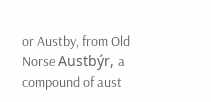or Austby, from Old Norse Austbýr, a compound of aust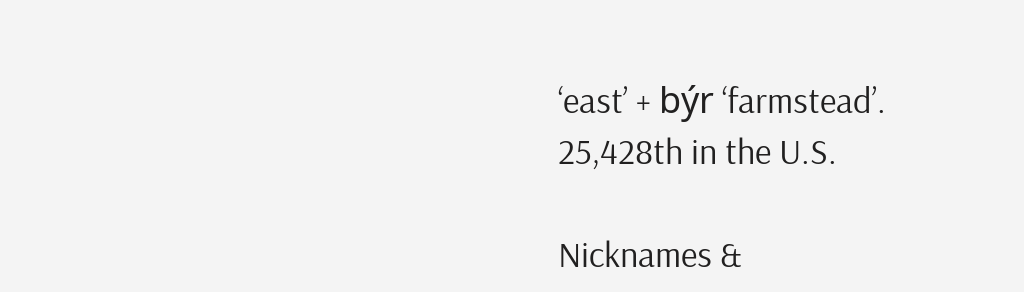‘east’ + býr ‘farmstead’.
25,428th in the U.S.

Nicknames &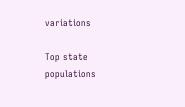variations

Top state populations